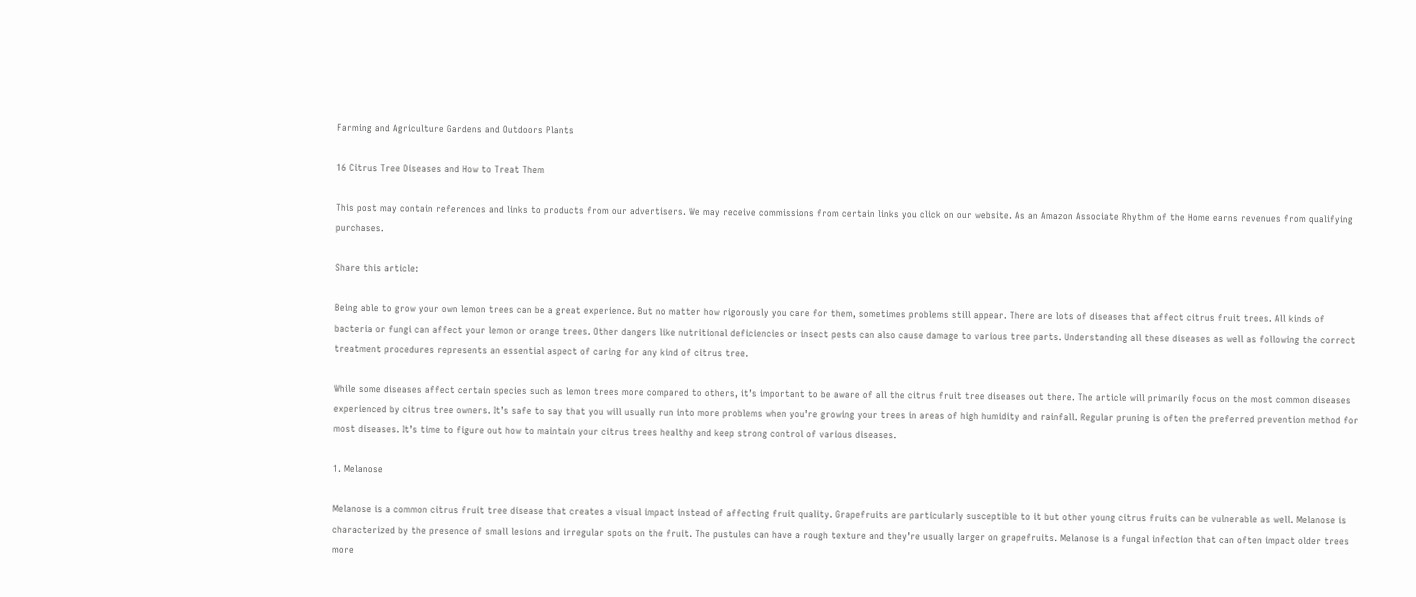Farming and Agriculture Gardens and Outdoors Plants

16 Citrus Tree Diseases and How to Treat Them

This post may contain references and links to products from our advertisers. We may receive commissions from certain links you click on our website. As an Amazon Associate Rhythm of the Home earns revenues from qualifying purchases.

Share this article:

Being able to grow your own lemon trees can be a great experience. But no matter how rigorously you care for them, sometimes problems still appear. There are lots of diseases that affect citrus fruit trees. All kinds of bacteria or fungi can affect your lemon or orange trees. Other dangers like nutritional deficiencies or insect pests can also cause damage to various tree parts. Understanding all these diseases as well as following the correct treatment procedures represents an essential aspect of caring for any kind of citrus tree.

While some diseases affect certain species such as lemon trees more compared to others, it’s important to be aware of all the citrus fruit tree diseases out there. The article will primarily focus on the most common diseases experienced by citrus tree owners. It’s safe to say that you will usually run into more problems when you’re growing your trees in areas of high humidity and rainfall. Regular pruning is often the preferred prevention method for most diseases. It’s time to figure out how to maintain your citrus trees healthy and keep strong control of various diseases.

1. Melanose

Melanose is a common citrus fruit tree disease that creates a visual impact instead of affecting fruit quality. Grapefruits are particularly susceptible to it but other young citrus fruits can be vulnerable as well. Melanose is characterized by the presence of small lesions and irregular spots on the fruit. The pustules can have a rough texture and they’re usually larger on grapefruits. Melanose is a fungal infection that can often impact older trees more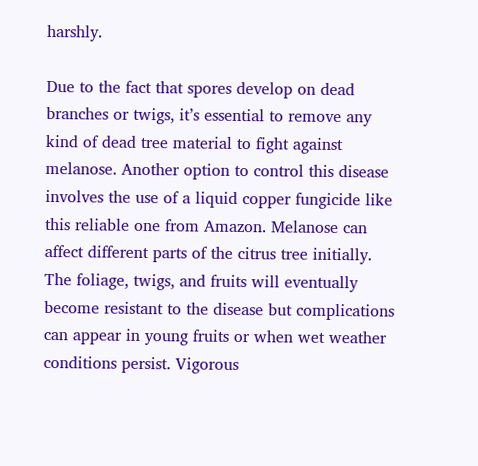harshly.

Due to the fact that spores develop on dead branches or twigs, it’s essential to remove any kind of dead tree material to fight against melanose. Another option to control this disease involves the use of a liquid copper fungicide like this reliable one from Amazon. Melanose can affect different parts of the citrus tree initially. The foliage, twigs, and fruits will eventually become resistant to the disease but complications can appear in young fruits or when wet weather conditions persist. Vigorous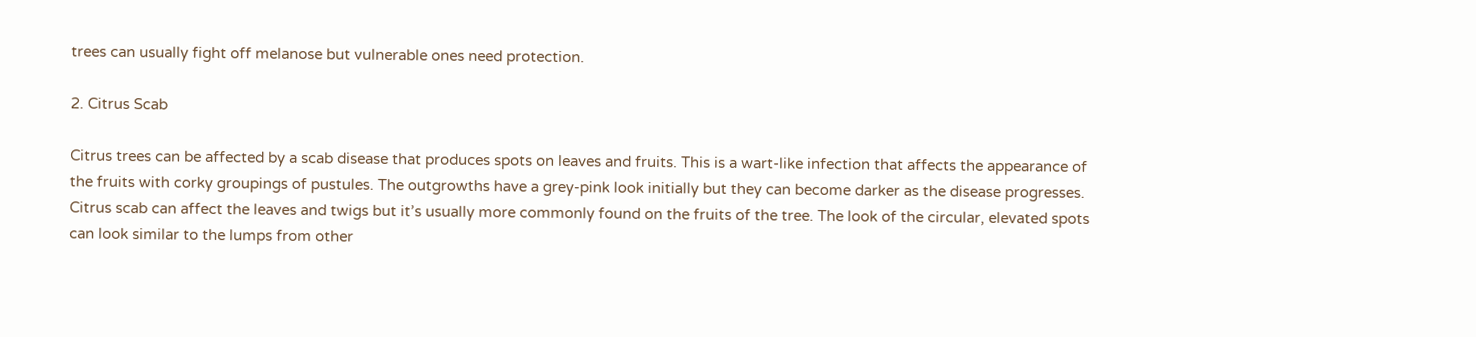trees can usually fight off melanose but vulnerable ones need protection.

2. Citrus Scab

Citrus trees can be affected by a scab disease that produces spots on leaves and fruits. This is a wart-like infection that affects the appearance of the fruits with corky groupings of pustules. The outgrowths have a grey-pink look initially but they can become darker as the disease progresses. Citrus scab can affect the leaves and twigs but it’s usually more commonly found on the fruits of the tree. The look of the circular, elevated spots can look similar to the lumps from other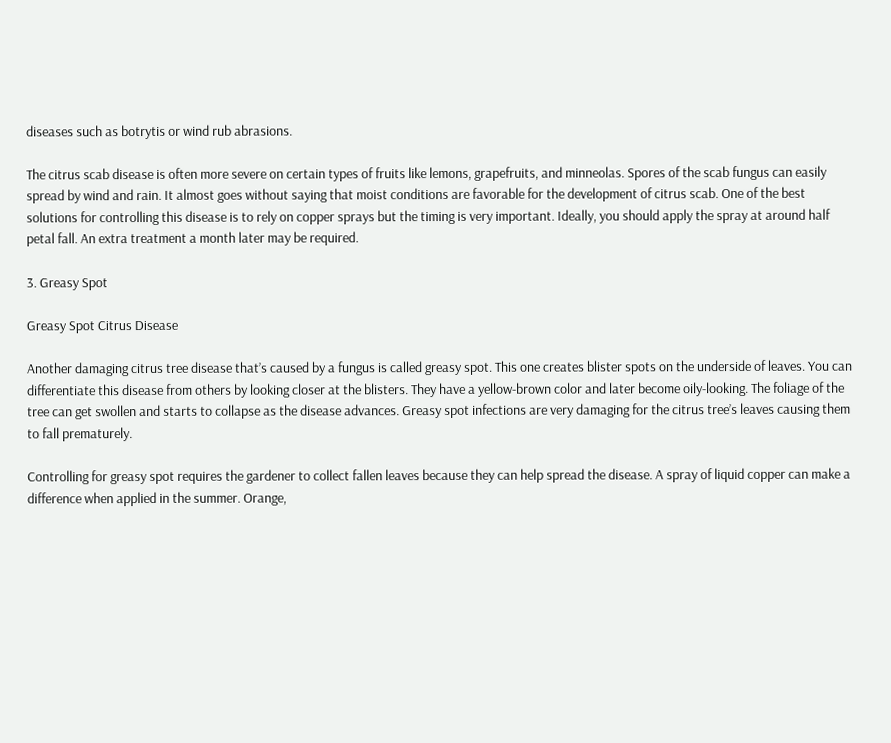diseases such as botrytis or wind rub abrasions.

The citrus scab disease is often more severe on certain types of fruits like lemons, grapefruits, and minneolas. Spores of the scab fungus can easily spread by wind and rain. It almost goes without saying that moist conditions are favorable for the development of citrus scab. One of the best solutions for controlling this disease is to rely on copper sprays but the timing is very important. Ideally, you should apply the spray at around half petal fall. An extra treatment a month later may be required.

3. Greasy Spot

Greasy Spot Citrus Disease

Another damaging citrus tree disease that’s caused by a fungus is called greasy spot. This one creates blister spots on the underside of leaves. You can differentiate this disease from others by looking closer at the blisters. They have a yellow-brown color and later become oily-looking. The foliage of the tree can get swollen and starts to collapse as the disease advances. Greasy spot infections are very damaging for the citrus tree’s leaves causing them to fall prematurely.

Controlling for greasy spot requires the gardener to collect fallen leaves because they can help spread the disease. A spray of liquid copper can make a difference when applied in the summer. Orange,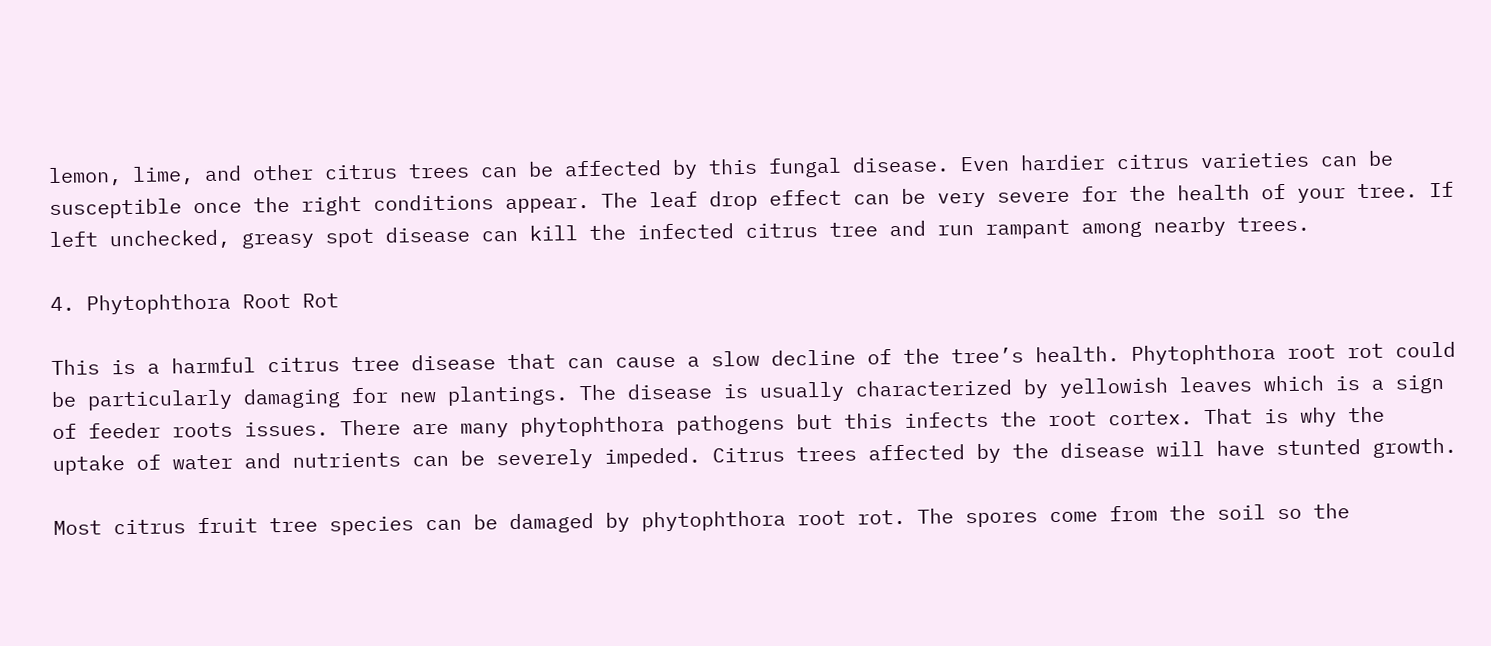lemon, lime, and other citrus trees can be affected by this fungal disease. Even hardier citrus varieties can be susceptible once the right conditions appear. The leaf drop effect can be very severe for the health of your tree. If left unchecked, greasy spot disease can kill the infected citrus tree and run rampant among nearby trees.

4. Phytophthora Root Rot

This is a harmful citrus tree disease that can cause a slow decline of the tree’s health. Phytophthora root rot could be particularly damaging for new plantings. The disease is usually characterized by yellowish leaves which is a sign of feeder roots issues. There are many phytophthora pathogens but this infects the root cortex. That is why the uptake of water and nutrients can be severely impeded. Citrus trees affected by the disease will have stunted growth.

Most citrus fruit tree species can be damaged by phytophthora root rot. The spores come from the soil so the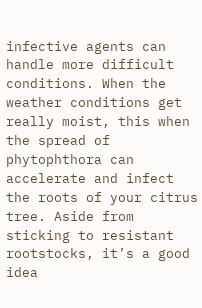infective agents can handle more difficult conditions. When the weather conditions get really moist, this when the spread of phytophthora can accelerate and infect the roots of your citrus tree. Aside from sticking to resistant rootstocks, it’s a good idea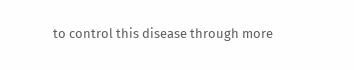to control this disease through more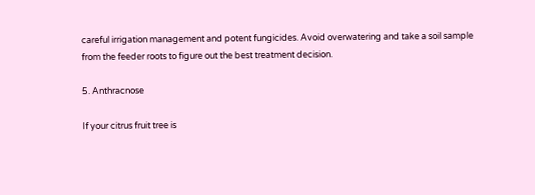careful irrigation management and potent fungicides. Avoid overwatering and take a soil sample from the feeder roots to figure out the best treatment decision.

5. Anthracnose

If your citrus fruit tree is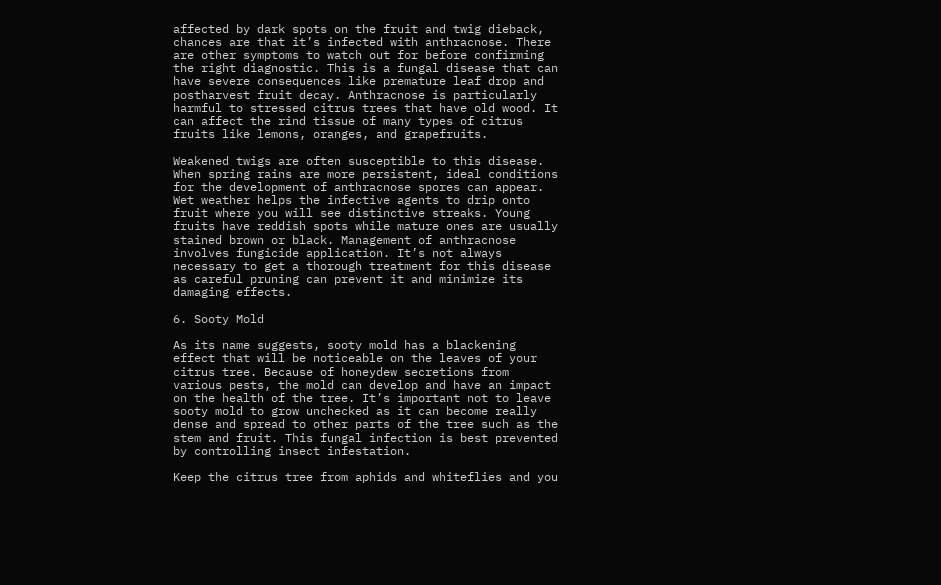affected by dark spots on the fruit and twig dieback, chances are that it’s infected with anthracnose. There are other symptoms to watch out for before confirming the right diagnostic. This is a fungal disease that can have severe consequences like premature leaf drop and postharvest fruit decay. Anthracnose is particularly harmful to stressed citrus trees that have old wood. It can affect the rind tissue of many types of citrus fruits like lemons, oranges, and grapefruits.

Weakened twigs are often susceptible to this disease. When spring rains are more persistent, ideal conditions for the development of anthracnose spores can appear. Wet weather helps the infective agents to drip onto fruit where you will see distinctive streaks. Young fruits have reddish spots while mature ones are usually stained brown or black. Management of anthracnose involves fungicide application. It’s not always necessary to get a thorough treatment for this disease as careful pruning can prevent it and minimize its damaging effects.

6. Sooty Mold

As its name suggests, sooty mold has a blackening effect that will be noticeable on the leaves of your citrus tree. Because of honeydew secretions from various pests, the mold can develop and have an impact on the health of the tree. It’s important not to leave sooty mold to grow unchecked as it can become really dense and spread to other parts of the tree such as the stem and fruit. This fungal infection is best prevented by controlling insect infestation.

Keep the citrus tree from aphids and whiteflies and you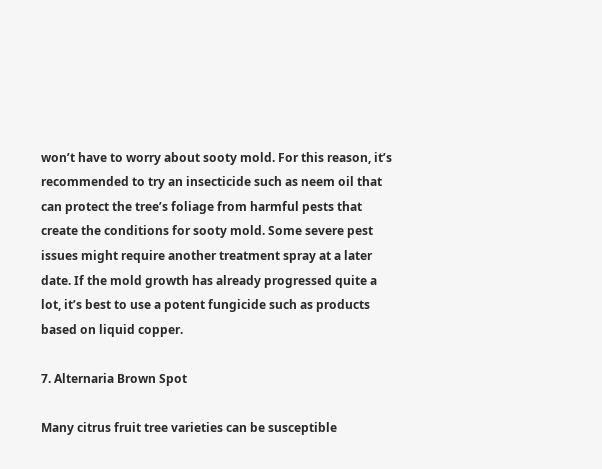won’t have to worry about sooty mold. For this reason, it’s recommended to try an insecticide such as neem oil that can protect the tree’s foliage from harmful pests that create the conditions for sooty mold. Some severe pest issues might require another treatment spray at a later date. If the mold growth has already progressed quite a lot, it’s best to use a potent fungicide such as products based on liquid copper.

7. Alternaria Brown Spot

Many citrus fruit tree varieties can be susceptible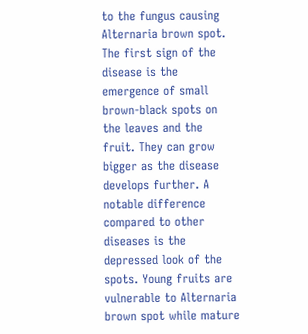to the fungus causing Alternaria brown spot. The first sign of the disease is the emergence of small brown-black spots on the leaves and the fruit. They can grow bigger as the disease develops further. A notable difference compared to other diseases is the depressed look of the spots. Young fruits are vulnerable to Alternaria brown spot while mature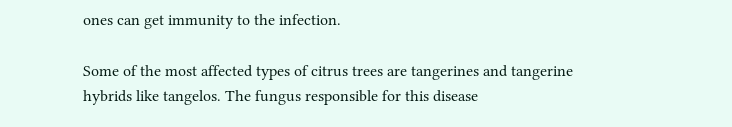ones can get immunity to the infection.

Some of the most affected types of citrus trees are tangerines and tangerine hybrids like tangelos. The fungus responsible for this disease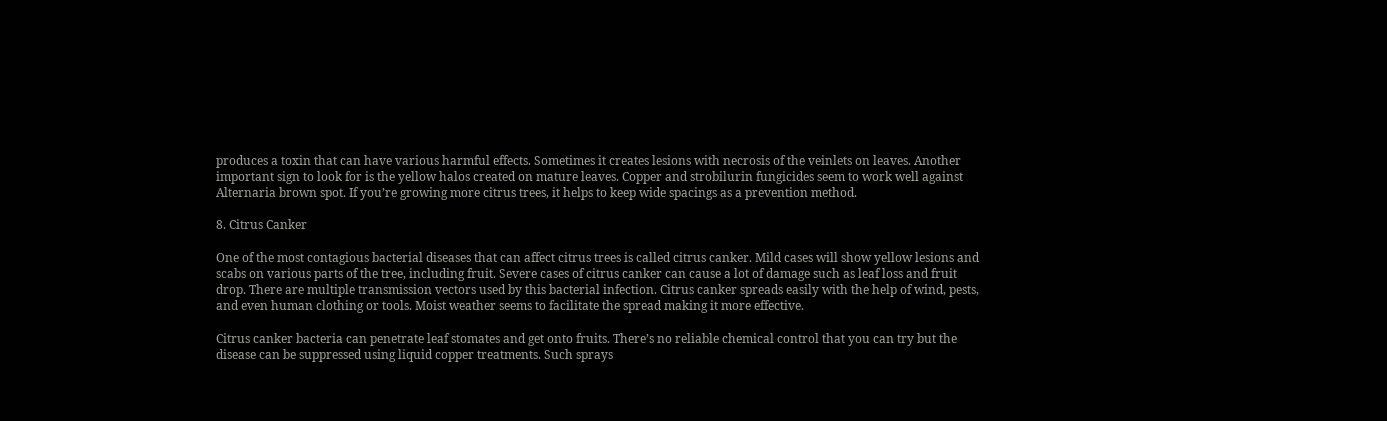produces a toxin that can have various harmful effects. Sometimes it creates lesions with necrosis of the veinlets on leaves. Another important sign to look for is the yellow halos created on mature leaves. Copper and strobilurin fungicides seem to work well against Alternaria brown spot. If you’re growing more citrus trees, it helps to keep wide spacings as a prevention method.

8. Citrus Canker

One of the most contagious bacterial diseases that can affect citrus trees is called citrus canker. Mild cases will show yellow lesions and scabs on various parts of the tree, including fruit. Severe cases of citrus canker can cause a lot of damage such as leaf loss and fruit drop. There are multiple transmission vectors used by this bacterial infection. Citrus canker spreads easily with the help of wind, pests, and even human clothing or tools. Moist weather seems to facilitate the spread making it more effective.

Citrus canker bacteria can penetrate leaf stomates and get onto fruits. There’s no reliable chemical control that you can try but the disease can be suppressed using liquid copper treatments. Such sprays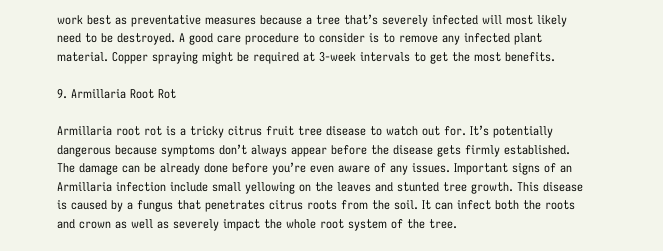work best as preventative measures because a tree that’s severely infected will most likely need to be destroyed. A good care procedure to consider is to remove any infected plant material. Copper spraying might be required at 3-week intervals to get the most benefits.

9. Armillaria Root Rot

Armillaria root rot is a tricky citrus fruit tree disease to watch out for. It’s potentially dangerous because symptoms don’t always appear before the disease gets firmly established. The damage can be already done before you’re even aware of any issues. Important signs of an Armillaria infection include small yellowing on the leaves and stunted tree growth. This disease is caused by a fungus that penetrates citrus roots from the soil. It can infect both the roots and crown as well as severely impact the whole root system of the tree.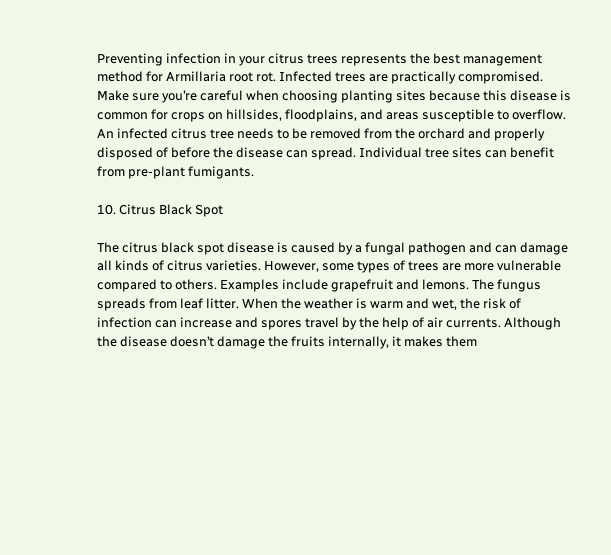Preventing infection in your citrus trees represents the best management method for Armillaria root rot. Infected trees are practically compromised. Make sure you’re careful when choosing planting sites because this disease is common for crops on hillsides, floodplains, and areas susceptible to overflow. An infected citrus tree needs to be removed from the orchard and properly disposed of before the disease can spread. Individual tree sites can benefit from pre-plant fumigants.

10. Citrus Black Spot

The citrus black spot disease is caused by a fungal pathogen and can damage all kinds of citrus varieties. However, some types of trees are more vulnerable compared to others. Examples include grapefruit and lemons. The fungus spreads from leaf litter. When the weather is warm and wet, the risk of infection can increase and spores travel by the help of air currents. Although the disease doesn’t damage the fruits internally, it makes them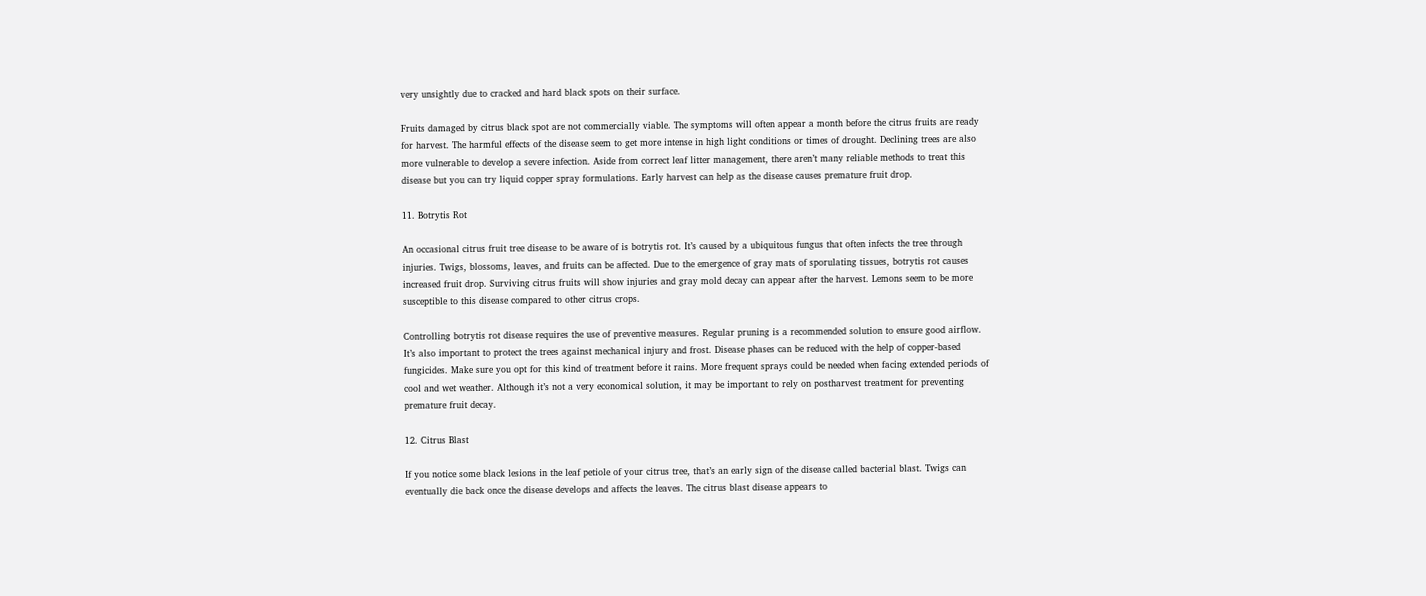very unsightly due to cracked and hard black spots on their surface.

Fruits damaged by citrus black spot are not commercially viable. The symptoms will often appear a month before the citrus fruits are ready for harvest. The harmful effects of the disease seem to get more intense in high light conditions or times of drought. Declining trees are also more vulnerable to develop a severe infection. Aside from correct leaf litter management, there aren’t many reliable methods to treat this disease but you can try liquid copper spray formulations. Early harvest can help as the disease causes premature fruit drop.

11. Botrytis Rot

An occasional citrus fruit tree disease to be aware of is botrytis rot. It’s caused by a ubiquitous fungus that often infects the tree through injuries. Twigs, blossoms, leaves, and fruits can be affected. Due to the emergence of gray mats of sporulating tissues, botrytis rot causes increased fruit drop. Surviving citrus fruits will show injuries and gray mold decay can appear after the harvest. Lemons seem to be more susceptible to this disease compared to other citrus crops.

Controlling botrytis rot disease requires the use of preventive measures. Regular pruning is a recommended solution to ensure good airflow. It’s also important to protect the trees against mechanical injury and frost. Disease phases can be reduced with the help of copper-based fungicides. Make sure you opt for this kind of treatment before it rains. More frequent sprays could be needed when facing extended periods of cool and wet weather. Although it’s not a very economical solution, it may be important to rely on postharvest treatment for preventing premature fruit decay.

12. Citrus Blast

If you notice some black lesions in the leaf petiole of your citrus tree, that’s an early sign of the disease called bacterial blast. Twigs can eventually die back once the disease develops and affects the leaves. The citrus blast disease appears to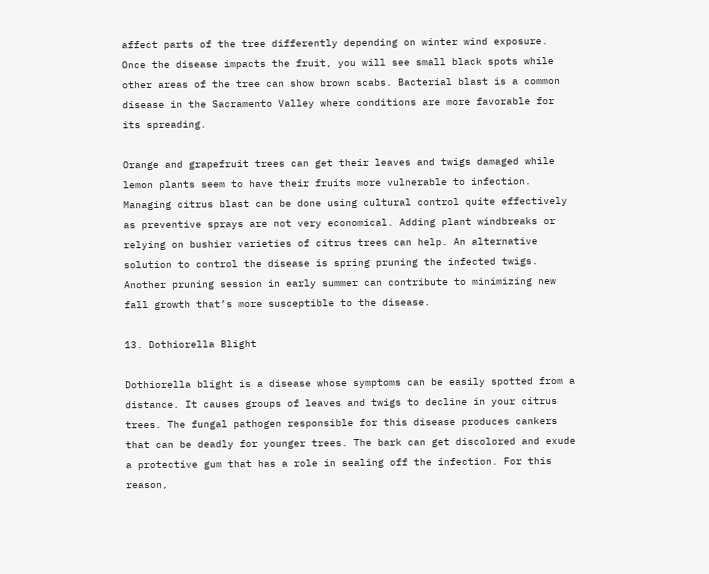affect parts of the tree differently depending on winter wind exposure. Once the disease impacts the fruit, you will see small black spots while other areas of the tree can show brown scabs. Bacterial blast is a common disease in the Sacramento Valley where conditions are more favorable for its spreading.

Orange and grapefruit trees can get their leaves and twigs damaged while lemon plants seem to have their fruits more vulnerable to infection. Managing citrus blast can be done using cultural control quite effectively as preventive sprays are not very economical. Adding plant windbreaks or relying on bushier varieties of citrus trees can help. An alternative solution to control the disease is spring pruning the infected twigs. Another pruning session in early summer can contribute to minimizing new fall growth that’s more susceptible to the disease.

13. Dothiorella Blight

Dothiorella blight is a disease whose symptoms can be easily spotted from a distance. It causes groups of leaves and twigs to decline in your citrus trees. The fungal pathogen responsible for this disease produces cankers that can be deadly for younger trees. The bark can get discolored and exude a protective gum that has a role in sealing off the infection. For this reason,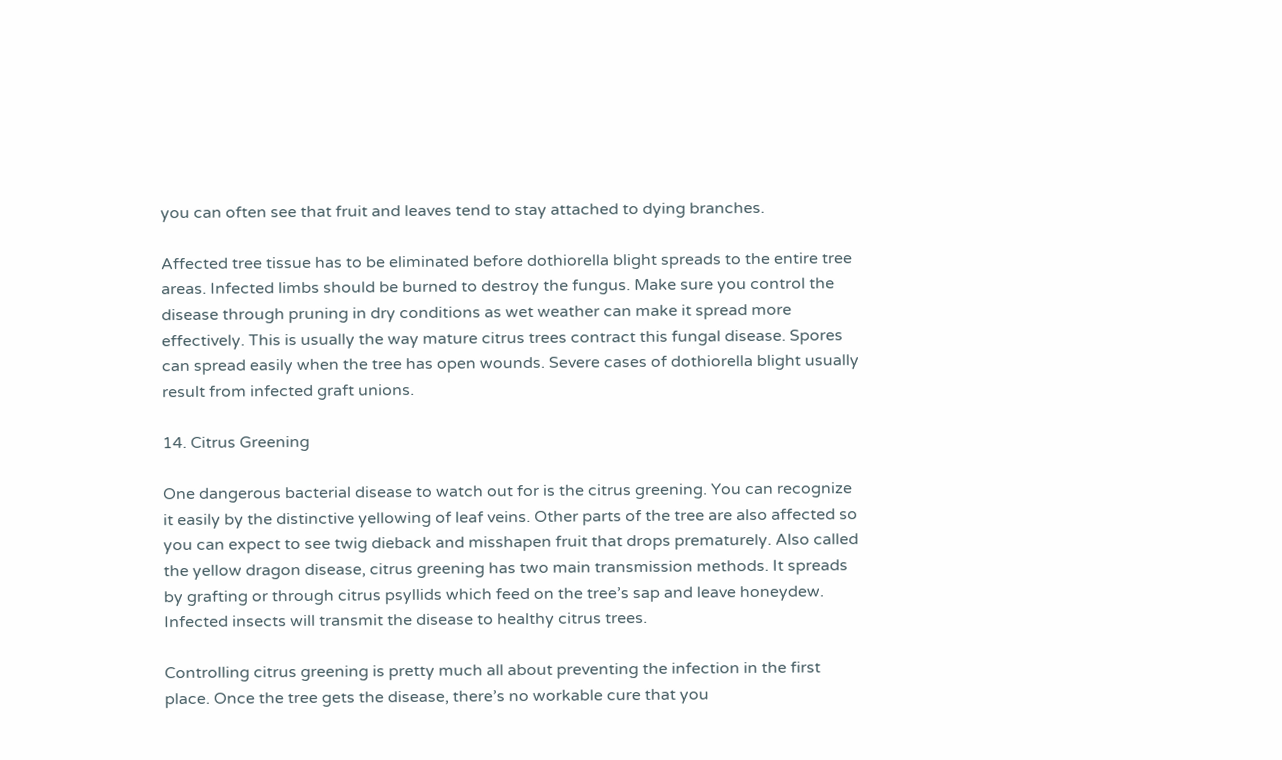you can often see that fruit and leaves tend to stay attached to dying branches.

Affected tree tissue has to be eliminated before dothiorella blight spreads to the entire tree areas. Infected limbs should be burned to destroy the fungus. Make sure you control the disease through pruning in dry conditions as wet weather can make it spread more effectively. This is usually the way mature citrus trees contract this fungal disease. Spores can spread easily when the tree has open wounds. Severe cases of dothiorella blight usually result from infected graft unions.

14. Citrus Greening

One dangerous bacterial disease to watch out for is the citrus greening. You can recognize it easily by the distinctive yellowing of leaf veins. Other parts of the tree are also affected so you can expect to see twig dieback and misshapen fruit that drops prematurely. Also called the yellow dragon disease, citrus greening has two main transmission methods. It spreads by grafting or through citrus psyllids which feed on the tree’s sap and leave honeydew. Infected insects will transmit the disease to healthy citrus trees.

Controlling citrus greening is pretty much all about preventing the infection in the first place. Once the tree gets the disease, there’s no workable cure that you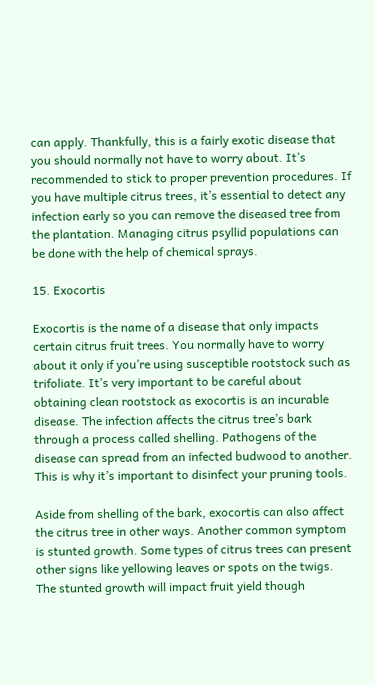can apply. Thankfully, this is a fairly exotic disease that you should normally not have to worry about. It’s recommended to stick to proper prevention procedures. If you have multiple citrus trees, it’s essential to detect any infection early so you can remove the diseased tree from the plantation. Managing citrus psyllid populations can be done with the help of chemical sprays.

15. Exocortis

Exocortis is the name of a disease that only impacts certain citrus fruit trees. You normally have to worry about it only if you’re using susceptible rootstock such as trifoliate. It’s very important to be careful about obtaining clean rootstock as exocortis is an incurable disease. The infection affects the citrus tree’s bark through a process called shelling. Pathogens of the disease can spread from an infected budwood to another. This is why it’s important to disinfect your pruning tools.

Aside from shelling of the bark, exocortis can also affect the citrus tree in other ways. Another common symptom is stunted growth. Some types of citrus trees can present other signs like yellowing leaves or spots on the twigs. The stunted growth will impact fruit yield though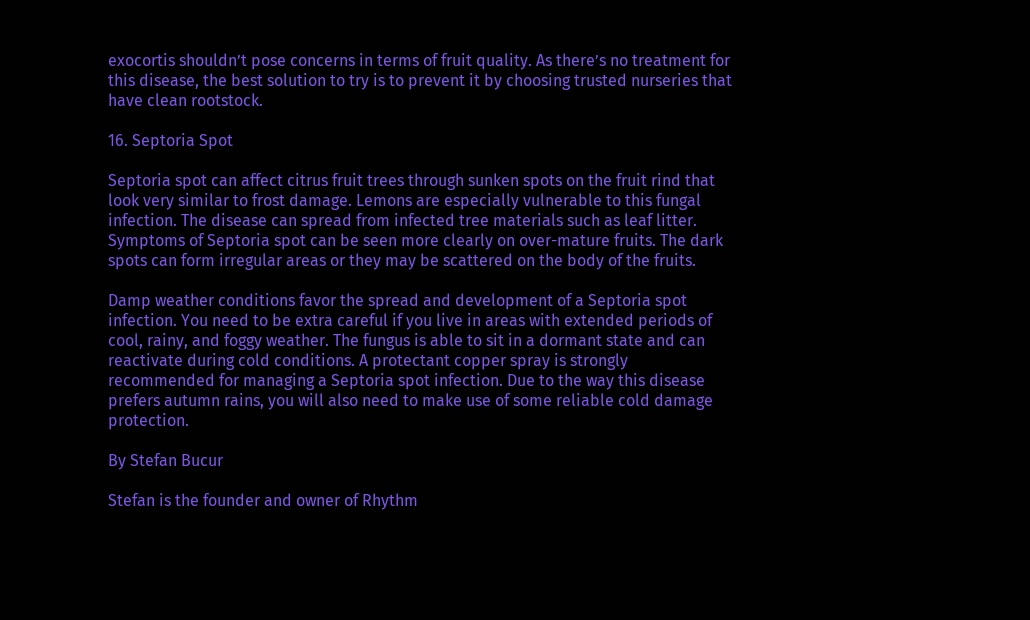exocortis shouldn’t pose concerns in terms of fruit quality. As there’s no treatment for this disease, the best solution to try is to prevent it by choosing trusted nurseries that have clean rootstock.

16. Septoria Spot

Septoria spot can affect citrus fruit trees through sunken spots on the fruit rind that look very similar to frost damage. Lemons are especially vulnerable to this fungal infection. The disease can spread from infected tree materials such as leaf litter. Symptoms of Septoria spot can be seen more clearly on over-mature fruits. The dark spots can form irregular areas or they may be scattered on the body of the fruits.

Damp weather conditions favor the spread and development of a Septoria spot infection. You need to be extra careful if you live in areas with extended periods of cool, rainy, and foggy weather. The fungus is able to sit in a dormant state and can reactivate during cold conditions. A protectant copper spray is strongly recommended for managing a Septoria spot infection. Due to the way this disease prefers autumn rains, you will also need to make use of some reliable cold damage protection.

By Stefan Bucur

Stefan is the founder and owner of Rhythm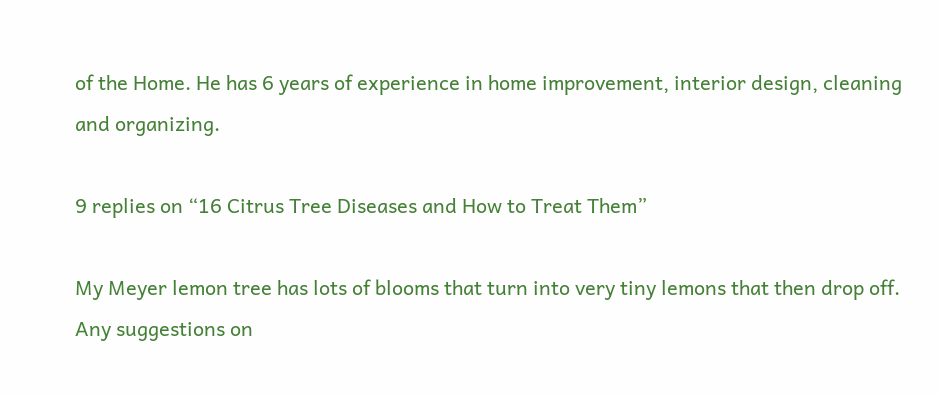of the Home. He has 6 years of experience in home improvement, interior design, cleaning and organizing.

9 replies on “16 Citrus Tree Diseases and How to Treat Them”

My Meyer lemon tree has lots of blooms that turn into very tiny lemons that then drop off. Any suggestions on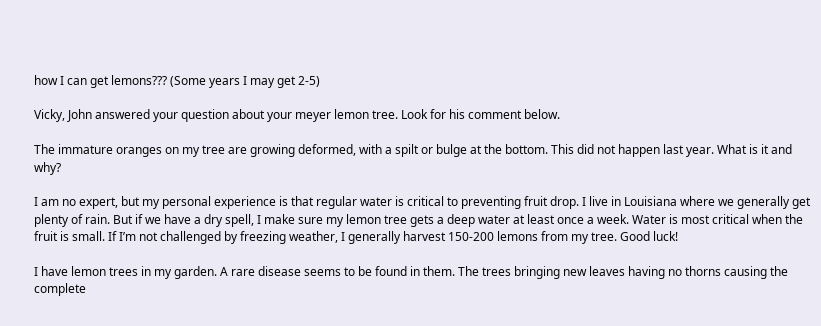how I can get lemons??? (Some years I may get 2-5)

Vicky, John answered your question about your meyer lemon tree. Look for his comment below.

The immature oranges on my tree are growing deformed, with a spilt or bulge at the bottom. This did not happen last year. What is it and why?

I am no expert, but my personal experience is that regular water is critical to preventing fruit drop. I live in Louisiana where we generally get plenty of rain. But if we have a dry spell, I make sure my lemon tree gets a deep water at least once a week. Water is most critical when the fruit is small. If I’m not challenged by freezing weather, I generally harvest 150-200 lemons from my tree. Good luck!

I have lemon trees in my garden. A rare disease seems to be found in them. The trees bringing new leaves having no thorns causing the complete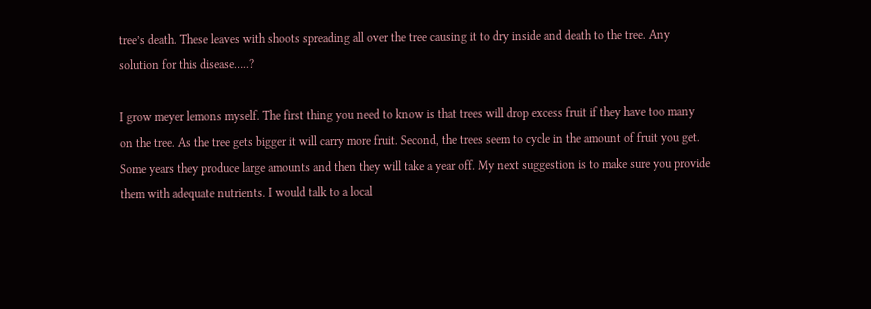tree’s death. These leaves with shoots spreading all over the tree causing it to dry inside and death to the tree. Any solution for this disease…..?

I grow meyer lemons myself. The first thing you need to know is that trees will drop excess fruit if they have too many on the tree. As the tree gets bigger it will carry more fruit. Second, the trees seem to cycle in the amount of fruit you get. Some years they produce large amounts and then they will take a year off. My next suggestion is to make sure you provide them with adequate nutrients. I would talk to a local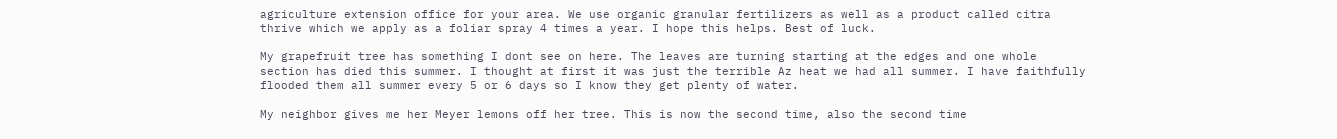agriculture extension office for your area. We use organic granular fertilizers as well as a product called citra thrive which we apply as a foliar spray 4 times a year. I hope this helps. Best of luck.

My grapefruit tree has something I dont see on here. The leaves are turning starting at the edges and one whole section has died this summer. I thought at first it was just the terrible Az heat we had all summer. I have faithfully flooded them all summer every 5 or 6 days so I know they get plenty of water.

My neighbor gives me her Meyer lemons off her tree. This is now the second time, also the second time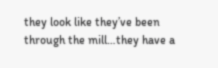they look like they’ve been through the mill…they have a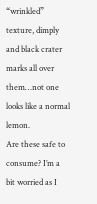“wrinkled” texture, dimply and black crater marks all over them…not one looks like a normal lemon.
Are these safe to consume? I’m a bit worried as I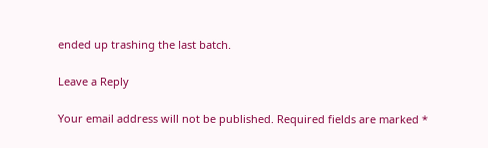ended up trashing the last batch.

Leave a Reply

Your email address will not be published. Required fields are marked *